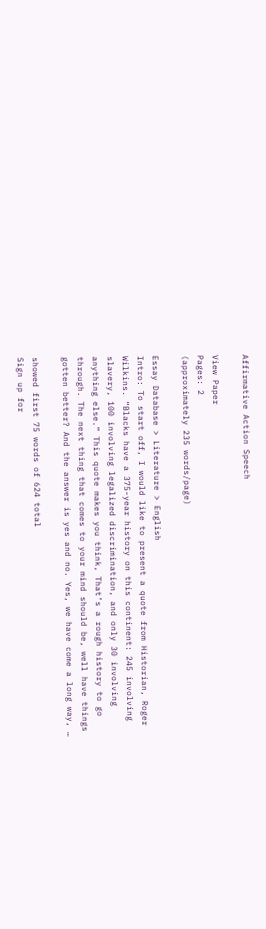Affirmative Action Speech

View Paper
Pages: 2
(approximately 235 words/page)

Essay Database > Literature > English
Intro: To start off, I would like to present a quote from Historian, Roger Wilkins. “Blacks have a 375-year history on this continent: 245 involving slavery, 100 involving legalized discrimination, and only 30 involving anything else.” This quote makes you think, That’s a rough history to go through. The next thing that comes to your mind should be, well have things gotten better? And the answer is yes and no. Yes, we have come a long way, …

showed first 75 words of 624 total
Sign up for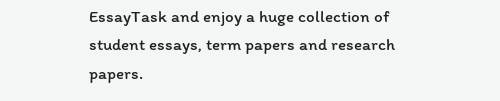EssayTask and enjoy a huge collection of student essays, term papers and research papers.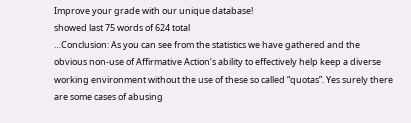Improve your grade with our unique database!
showed last 75 words of 624 total
…Conclusion: As you can see from the statistics we have gathered and the obvious non-use of Affirmative Action’s ability to effectively help keep a diverse working environment without the use of these so called “quotas”. Yes surely there are some cases of abusing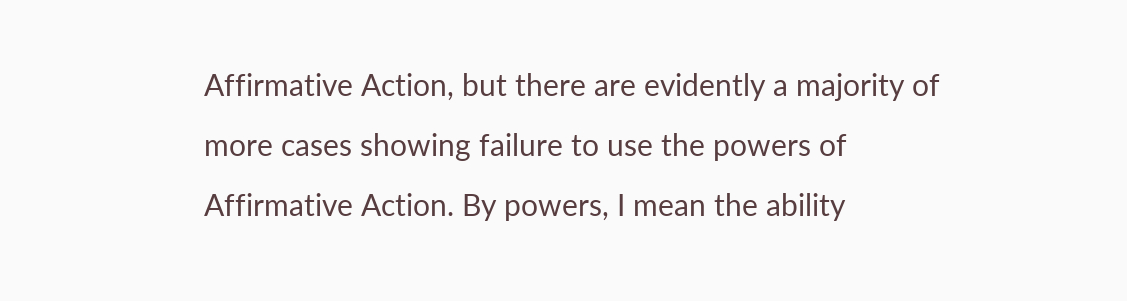Affirmative Action, but there are evidently a majority of more cases showing failure to use the powers of Affirmative Action. By powers, I mean the ability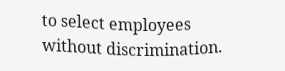to select employees without discrimination.